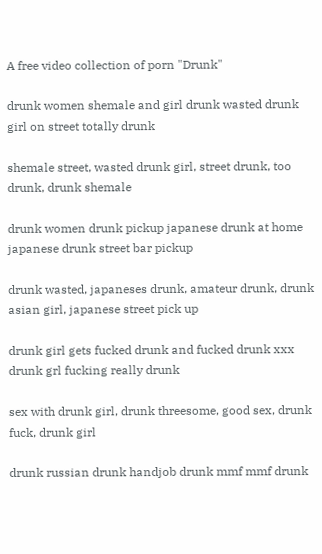A free video collection of porn "Drunk"

drunk women shemale and girl drunk wasted drunk girl on street totally drunk

shemale street, wasted drunk girl, street drunk, too drunk, drunk shemale

drunk women drunk pickup japanese drunk at home japanese drunk street bar pickup

drunk wasted, japaneses drunk, amateur drunk, drunk asian girl, japanese street pick up

drunk girl gets fucked drunk and fucked drunk xxx drunk grl fucking really drunk

sex with drunk girl, drunk threesome, good sex, drunk fuck, drunk girl

drunk russian drunk handjob drunk mmf mmf drunk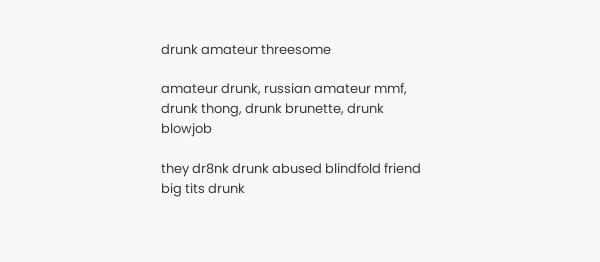drunk amateur threesome

amateur drunk, russian amateur mmf, drunk thong, drunk brunette, drunk blowjob

they dr8nk drunk abused blindfold friend big tits drunk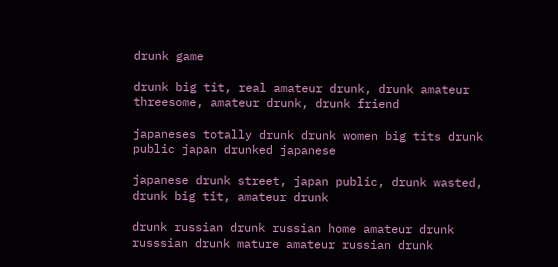drunk game

drunk big tit, real amateur drunk, drunk amateur threesome, amateur drunk, drunk friend

japaneses totally drunk drunk women big tits drunk public japan drunked japanese

japanese drunk street, japan public, drunk wasted, drunk big tit, amateur drunk

drunk russian drunk russian home amateur drunk russsian drunk mature amateur russian drunk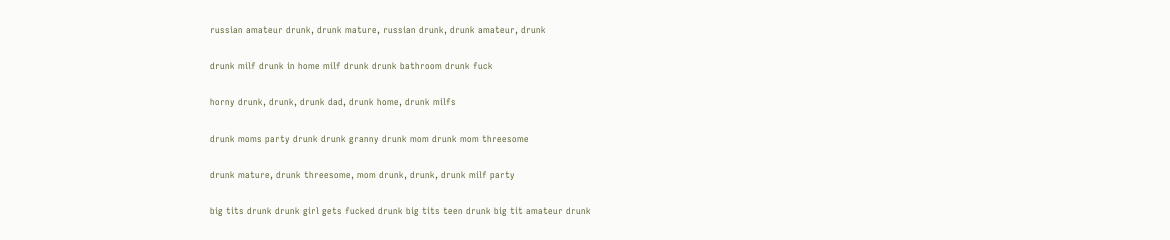russian amateur drunk, drunk mature, russian drunk, drunk amateur, drunk

drunk milf drunk in home milf drunk drunk bathroom drunk fuck

horny drunk, drunk, drunk dad, drunk home, drunk milfs

drunk moms party drunk drunk granny drunk mom drunk mom threesome

drunk mature, drunk threesome, mom drunk, drunk, drunk milf party

big tits drunk drunk girl gets fucked drunk big tits teen drunk big tit amateur drunk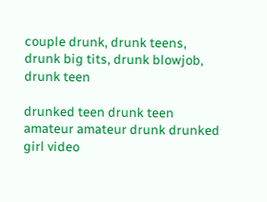couple drunk, drunk teens, drunk big tits, drunk blowjob, drunk teen

drunked teen drunk teen amateur amateur drunk drunked girl video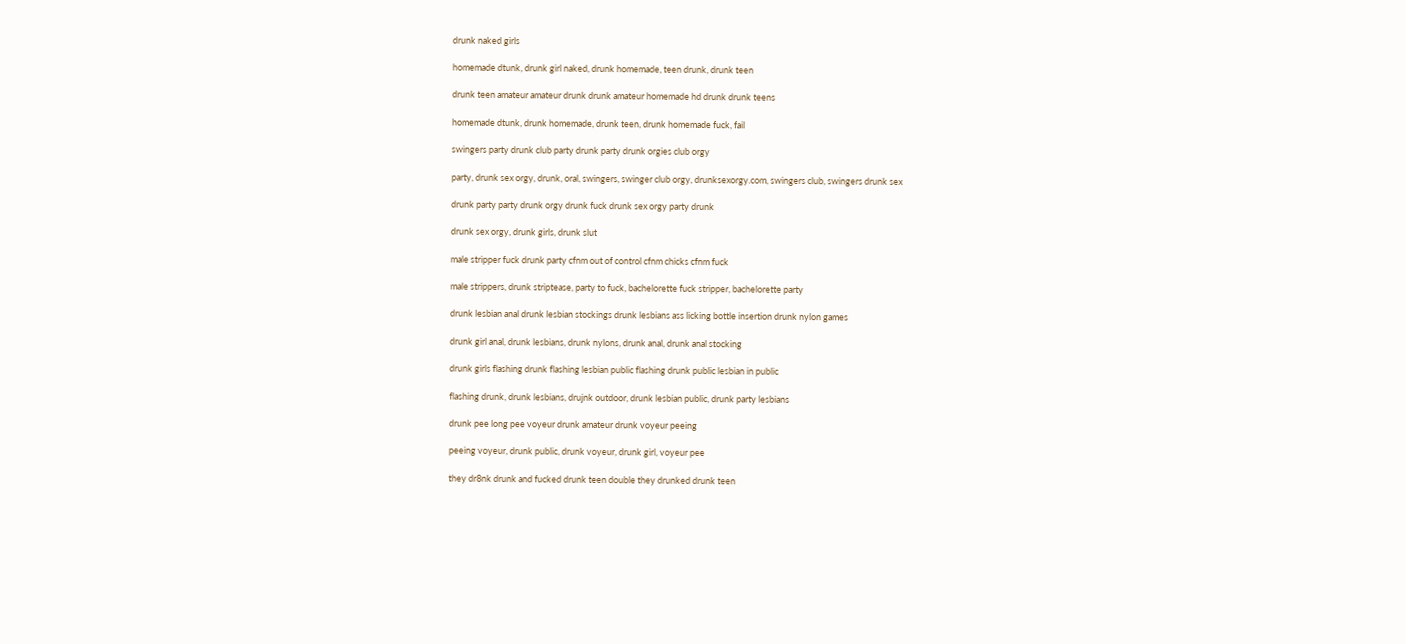drunk naked girls

homemade dtunk, drunk girl naked, drunk homemade, teen drunk, drunk teen

drunk teen amateur amateur drunk drunk amateur homemade hd drunk drunk teens

homemade dtunk, drunk homemade, drunk teen, drunk homemade fuck, fail

swingers party drunk club party drunk party drunk orgies club orgy

party, drunk sex orgy, drunk, oral, swingers, swinger club orgy, drunksexorgy.com, swingers club, swingers drunk sex

drunk party party drunk orgy drunk fuck drunk sex orgy party drunk

drunk sex orgy, drunk girls, drunk slut

male stripper fuck drunk party cfnm out of control cfnm chicks cfnm fuck

male strippers, drunk striptease, party to fuck, bachelorette fuck stripper, bachelorette party

drunk lesbian anal drunk lesbian stockings drunk lesbians ass licking bottle insertion drunk nylon games

drunk girl anal, drunk lesbians, drunk nylons, drunk anal, drunk anal stocking

drunk girls flashing drunk flashing lesbian public flashing drunk public lesbian in public

flashing drunk, drunk lesbians, drujnk outdoor, drunk lesbian public, drunk party lesbians

drunk pee long pee voyeur drunk amateur drunk voyeur peeing

peeing voyeur, drunk public, drunk voyeur, drunk girl, voyeur pee

they dr8nk drunk and fucked drunk teen double they drunked drunk teen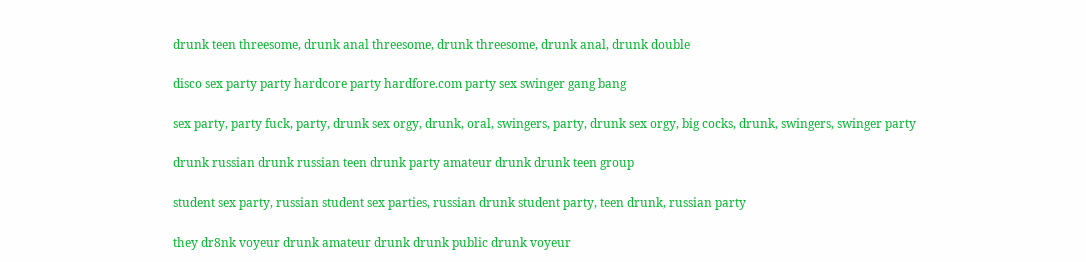drunk teen threesome, drunk anal threesome, drunk threesome, drunk anal, drunk double

disco sex party party hardcore party hardfore.com party sex swinger gang bang

sex party, party fuck, party, drunk sex orgy, drunk, oral, swingers, party, drunk sex orgy, big cocks, drunk, swingers, swinger party

drunk russian drunk russian teen drunk party amateur drunk drunk teen group

student sex party, russian student sex parties, russian drunk student party, teen drunk, russian party

they dr8nk voyeur drunk amateur drunk drunk public drunk voyeur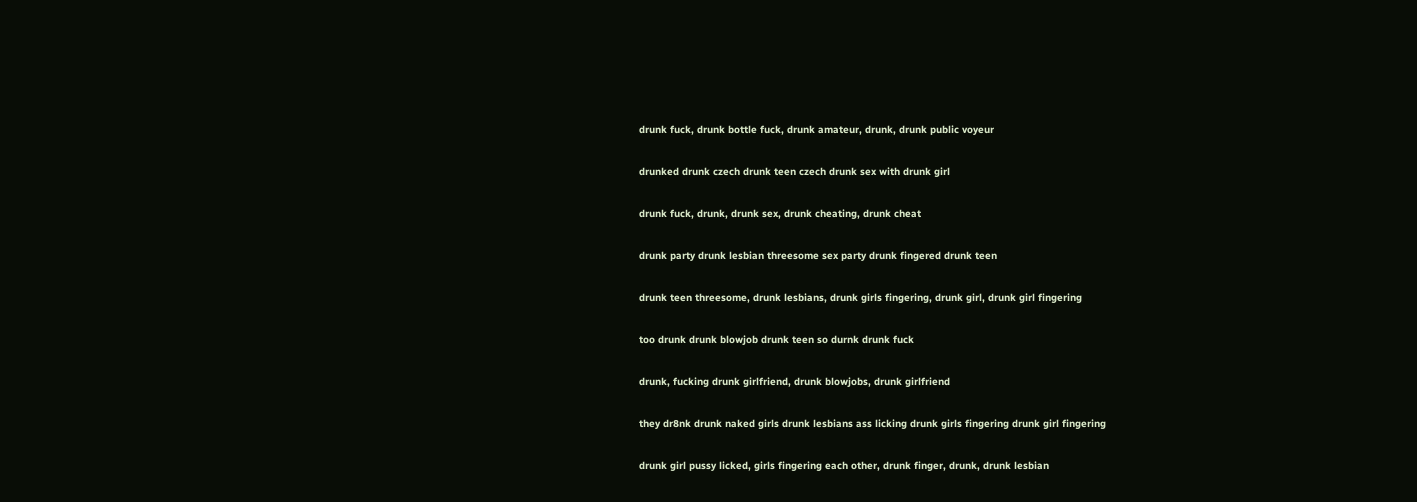drunk fuck, drunk bottle fuck, drunk amateur, drunk, drunk public voyeur

drunked drunk czech drunk teen czech drunk sex with drunk girl

drunk fuck, drunk, drunk sex, drunk cheating, drunk cheat

drunk party drunk lesbian threesome sex party drunk fingered drunk teen

drunk teen threesome, drunk lesbians, drunk girls fingering, drunk girl, drunk girl fingering

too drunk drunk blowjob drunk teen so durnk drunk fuck

drunk, fucking drunk girlfriend, drunk blowjobs, drunk girlfriend

they dr8nk drunk naked girls drunk lesbians ass licking drunk girls fingering drunk girl fingering

drunk girl pussy licked, girls fingering each other, drunk finger, drunk, drunk lesbian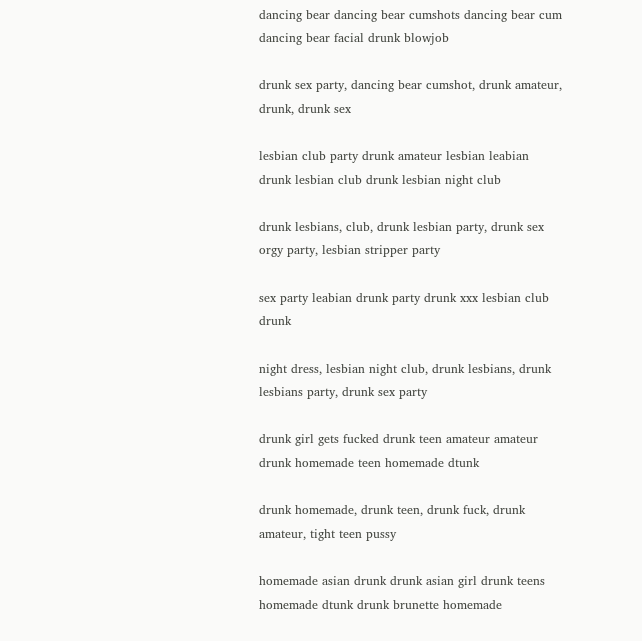dancing bear dancing bear cumshots dancing bear cum dancing bear facial drunk blowjob

drunk sex party, dancing bear cumshot, drunk amateur, drunk, drunk sex

lesbian club party drunk amateur lesbian leabian drunk lesbian club drunk lesbian night club

drunk lesbians, club, drunk lesbian party, drunk sex orgy party, lesbian stripper party

sex party leabian drunk party drunk xxx lesbian club drunk

night dress, lesbian night club, drunk lesbians, drunk lesbians party, drunk sex party

drunk girl gets fucked drunk teen amateur amateur drunk homemade teen homemade dtunk

drunk homemade, drunk teen, drunk fuck, drunk amateur, tight teen pussy

homemade asian drunk drunk asian girl drunk teens homemade dtunk drunk brunette homemade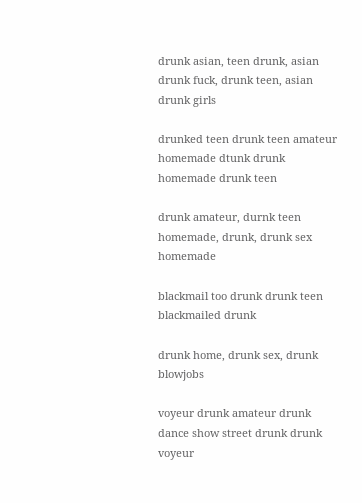drunk asian, teen drunk, asian drunk fuck, drunk teen, asian drunk girls

drunked teen drunk teen amateur homemade dtunk drunk homemade drunk teen

drunk amateur, durnk teen homemade, drunk, drunk sex homemade

blackmail too drunk drunk teen blackmailed drunk

drunk home, drunk sex, drunk blowjobs

voyeur drunk amateur drunk dance show street drunk drunk voyeur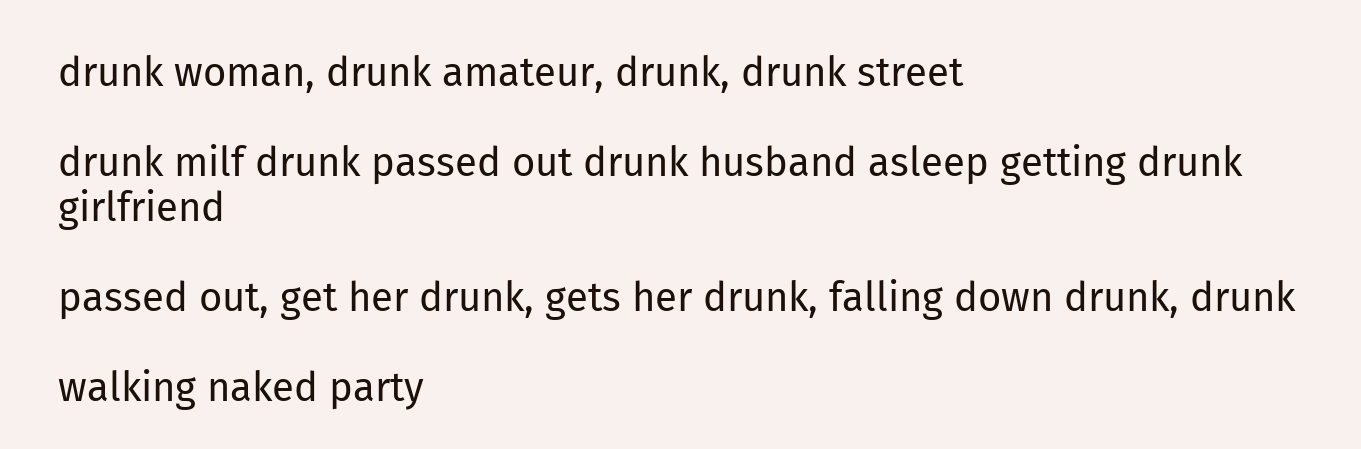drunk woman, drunk amateur, drunk, drunk street

drunk milf drunk passed out drunk husband asleep getting drunk girlfriend

passed out, get her drunk, gets her drunk, falling down drunk, drunk

walking naked party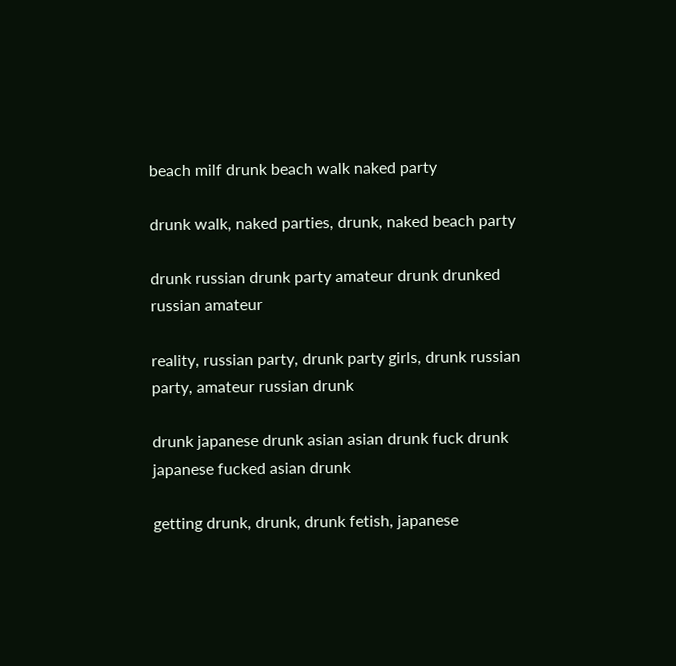beach milf drunk beach walk naked party

drunk walk, naked parties, drunk, naked beach party

drunk russian drunk party amateur drunk drunked russian amateur

reality, russian party, drunk party girls, drunk russian party, amateur russian drunk

drunk japanese drunk asian asian drunk fuck drunk japanese fucked asian drunk

getting drunk, drunk, drunk fetish, japanese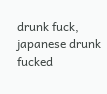drunk fuck, japanese drunk fucked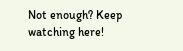Not enough? Keep watching here!